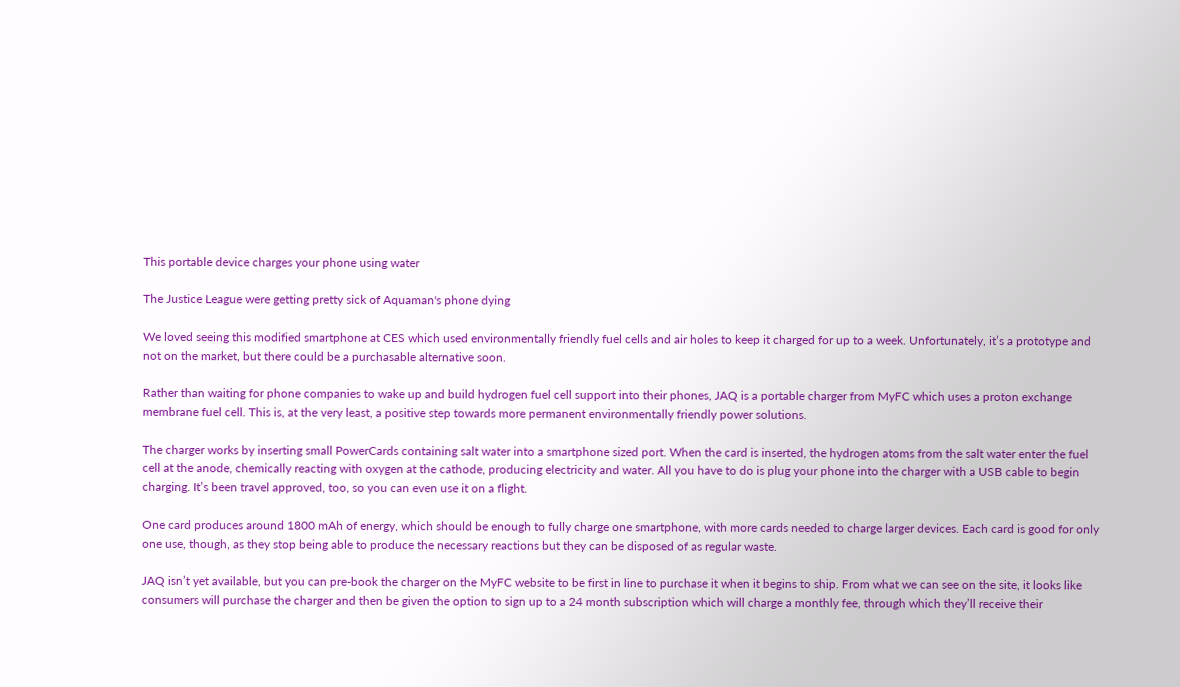This portable device charges your phone using water

The Justice League were getting pretty sick of Aquaman's phone dying

We loved seeing this modified smartphone at CES which used environmentally friendly fuel cells and air holes to keep it charged for up to a week. Unfortunately, it’s a prototype and not on the market, but there could be a purchasable alternative soon.

Rather than waiting for phone companies to wake up and build hydrogen fuel cell support into their phones, JAQ is a portable charger from MyFC which uses a proton exchange membrane fuel cell. This is, at the very least, a positive step towards more permanent environmentally friendly power solutions.

The charger works by inserting small PowerCards containing salt water into a smartphone sized port. When the card is inserted, the hydrogen atoms from the salt water enter the fuel cell at the anode, chemically reacting with oxygen at the cathode, producing electricity and water. All you have to do is plug your phone into the charger with a USB cable to begin charging. It’s been travel approved, too, so you can even use it on a flight.

One card produces around 1800 mAh of energy, which should be enough to fully charge one smartphone, with more cards needed to charge larger devices. Each card is good for only one use, though, as they stop being able to produce the necessary reactions but they can be disposed of as regular waste.

JAQ isn’t yet available, but you can pre-book the charger on the MyFC website to be first in line to purchase it when it begins to ship. From what we can see on the site, it looks like consumers will purchase the charger and then be given the option to sign up to a 24 month subscription which will charge a monthly fee, through which they’ll receive their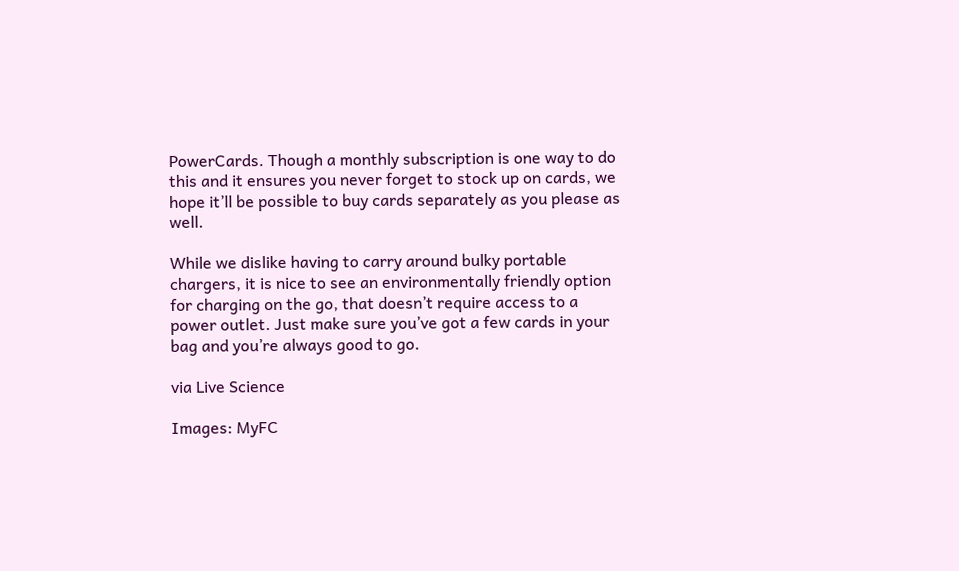PowerCards. Though a monthly subscription is one way to do this and it ensures you never forget to stock up on cards, we hope it’ll be possible to buy cards separately as you please as well.

While we dislike having to carry around bulky portable chargers, it is nice to see an environmentally friendly option for charging on the go, that doesn’t require access to a power outlet. Just make sure you’ve got a few cards in your bag and you’re always good to go.

via Live Science

Images: MyFC